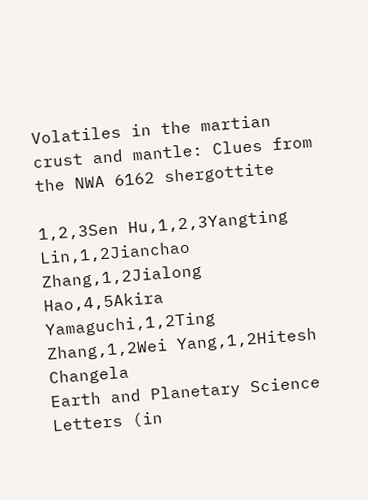Volatiles in the martian crust and mantle: Clues from the NWA 6162 shergottite

1,2,3Sen Hu,1,2,3Yangting Lin,1,2Jianchao Zhang,1,2Jialong Hao,4,5Akira Yamaguchi,1,2Ting Zhang,1,2Wei Yang,1,2Hitesh Changela
Earth and Planetary Science Letters (in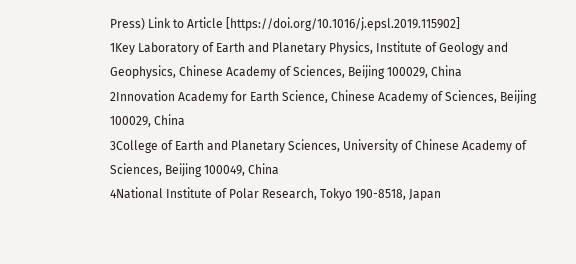Press) Link to Article [https://doi.org/10.1016/j.epsl.2019.115902]
1Key Laboratory of Earth and Planetary Physics, Institute of Geology and Geophysics, Chinese Academy of Sciences, Beijing 100029, China
2Innovation Academy for Earth Science, Chinese Academy of Sciences, Beijing 100029, China
3College of Earth and Planetary Sciences, University of Chinese Academy of Sciences, Beijing 100049, China
4National Institute of Polar Research, Tokyo 190-8518, Japan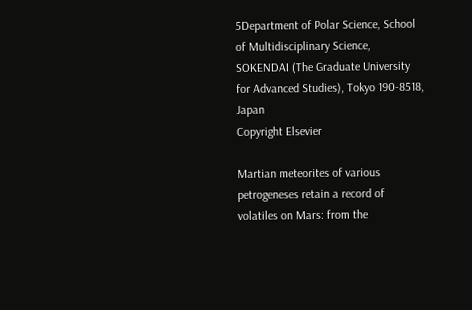5Department of Polar Science, School of Multidisciplinary Science, SOKENDAI (The Graduate University for Advanced Studies), Tokyo 190-8518, Japan
Copyright Elsevier

Martian meteorites of various petrogeneses retain a record of volatiles on Mars: from the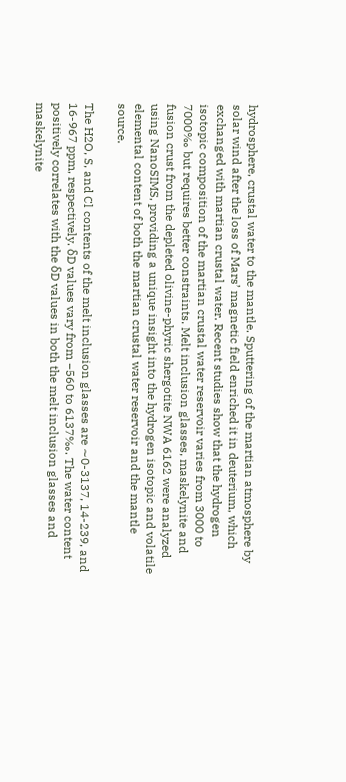hydrosphere, crustal water to the mantle. Sputtering of the martian atmosphere by solar wind after the loss of Mars’ magnetic field enriched it in deuterium, which exchanged with martian crustal water. Recent studies show that the hydrogen isotopic composition of the martian crustal water reservoir varies from 3000 to 7000‰ but requires better constraints. Melt inclusion glasses, maskelynite and fusion crust from the depleted olivine-phyric shergotite NWA 6162 were analyzed using NanoSIMS, providing a unique insight into the hydrogen isotopic and volatile elemental content of both the martian crustal water reservoir and the mantle source.

The H2O, S, and Cl contents of the melt inclusion glasses are ∼0-3137, 14-239, and 16-967 ppm, respectively. δD values vary from −560 to 6137‰. The water content positively correlates with the δD values in both the melt inclusion glasses and maskelynite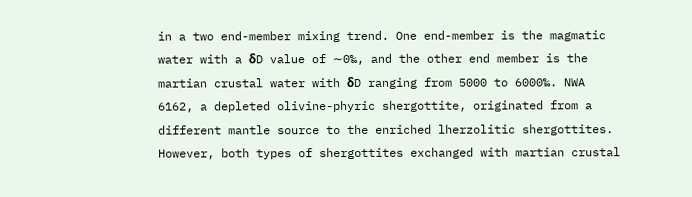in a two end-member mixing trend. One end-member is the magmatic water with a δD value of ∼0‰, and the other end member is the martian crustal water with δD ranging from 5000 to 6000‰. NWA 6162, a depleted olivine-phyric shergottite, originated from a different mantle source to the enriched lherzolitic shergottites. However, both types of shergottites exchanged with martian crustal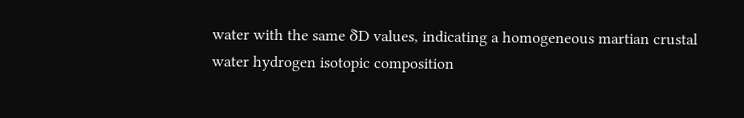water with the same δD values, indicating a homogeneous martian crustal water hydrogen isotopic composition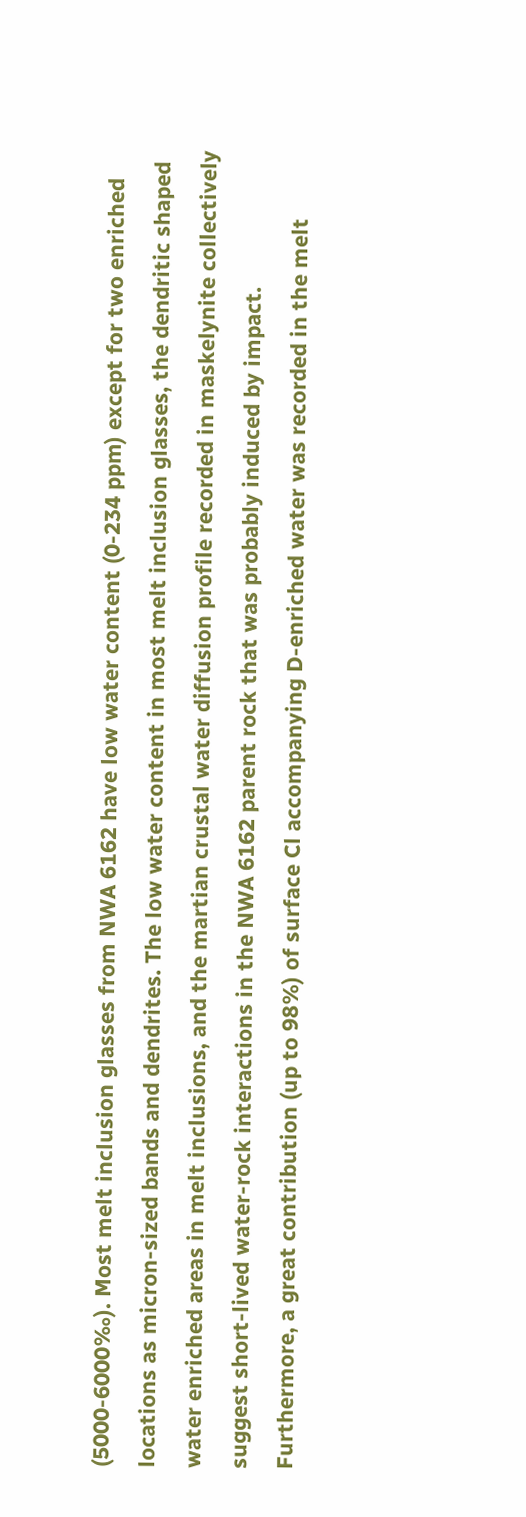(5000-6000‰). Most melt inclusion glasses from NWA 6162 have low water content (0-234 ppm) except for two enriched locations as micron-sized bands and dendrites. The low water content in most melt inclusion glasses, the dendritic shaped water enriched areas in melt inclusions, and the martian crustal water diffusion profile recorded in maskelynite collectively suggest short-lived water-rock interactions in the NWA 6162 parent rock that was probably induced by impact. Furthermore, a great contribution (up to 98%) of surface Cl accompanying D-enriched water was recorded in the melt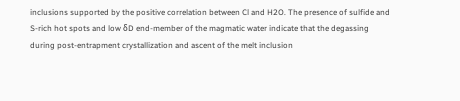inclusions supported by the positive correlation between Cl and H2O. The presence of sulfide and S-rich hot spots and low δD end-member of the magmatic water indicate that the degassing during post-entrapment crystallization and ascent of the melt inclusion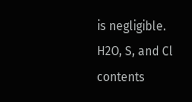is negligible. H2O, S, and Cl contents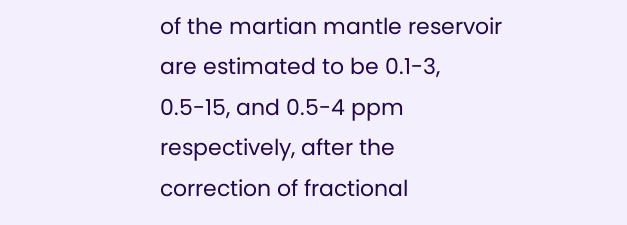of the martian mantle reservoir are estimated to be 0.1-3, 0.5-15, and 0.5-4 ppm respectively, after the correction of fractional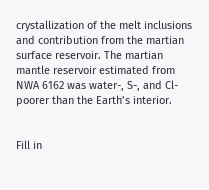crystallization of the melt inclusions and contribution from the martian surface reservoir. The martian mantle reservoir estimated from NWA 6162 was water-, S-, and Cl-poorer than the Earth’s interior.


Fill in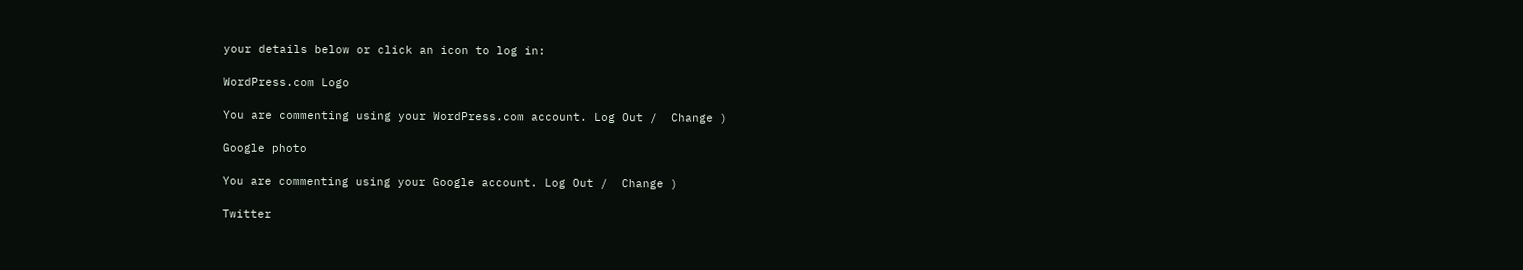your details below or click an icon to log in:

WordPress.com Logo

You are commenting using your WordPress.com account. Log Out /  Change )

Google photo

You are commenting using your Google account. Log Out /  Change )

Twitter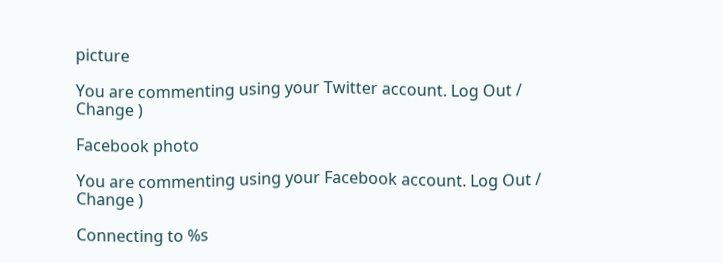picture

You are commenting using your Twitter account. Log Out /  Change )

Facebook photo

You are commenting using your Facebook account. Log Out /  Change )

Connecting to %s